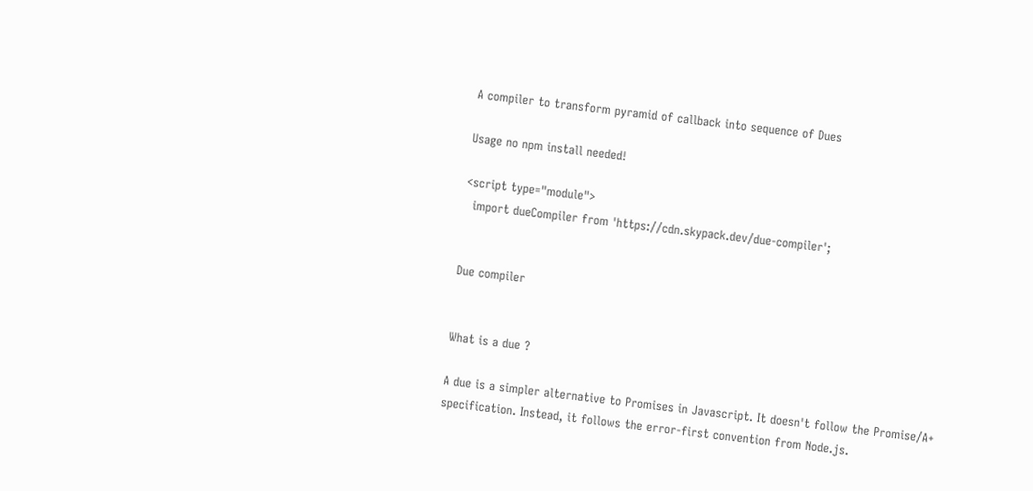A compiler to transform pyramid of callback into sequence of Dues

Usage no npm install needed!

<script type="module">
  import dueCompiler from 'https://cdn.skypack.dev/due-compiler';


Due compiler


What is a due ?

A due is a simpler alternative to Promises in Javascript. It doesn't follow the Promise/A+ specification. Instead, it follows the error-first convention from Node.js.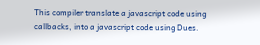This compiler translate a javascript code using callbacks, into a javascript code using Dues.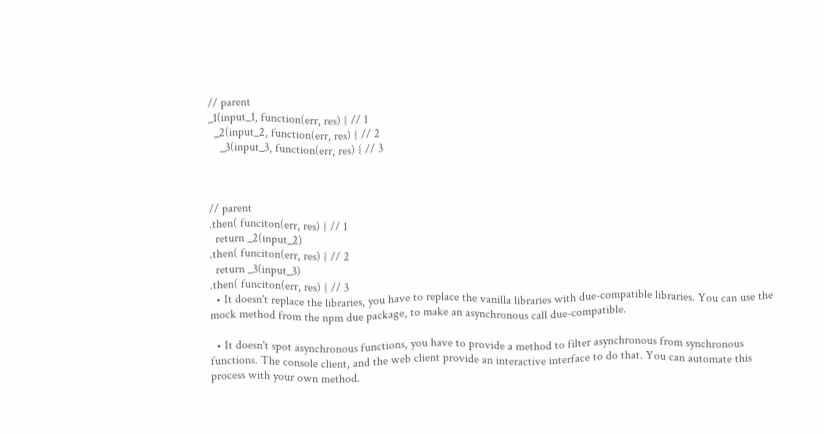// parent
_1(input_1, function(err, res) { // 1
  _2(input_2, function(err, res) { // 2
    _3(input_3, function(err, res) { // 3



// parent
.then( funciton(err, res) { // 1
  return _2(input_2)
.then( funciton(err, res) { // 2
  return _3(input_3)
.then( funciton(err, res) { // 3
  • It doesn't replace the libraries, you have to replace the vanilla libraries with due-compatible libraries. You can use the mock method from the npm due package, to make an asynchronous call due-compatible.

  • It doesn't spot asynchronous functions, you have to provide a method to filter asynchronous from synchronous functions. The console client, and the web client provide an interactive interface to do that. You can automate this process with your own method.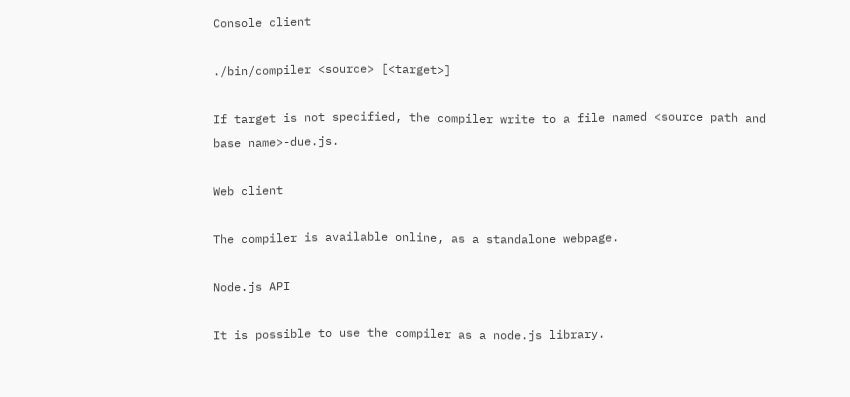Console client

./bin/compiler <source> [<target>]

If target is not specified, the compiler write to a file named <source path and base name>-due.js.

Web client

The compiler is available online, as a standalone webpage.

Node.js API

It is possible to use the compiler as a node.js library.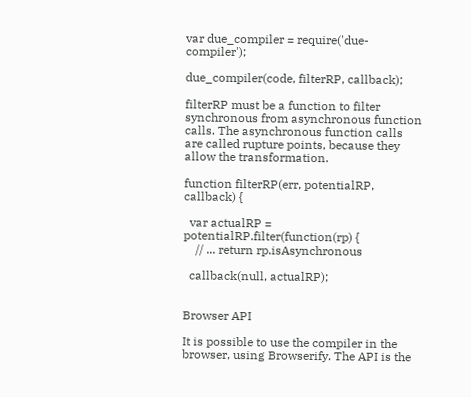var due_compiler = require('due-compiler');

due_compiler(code, filterRP, callback);

filterRP must be a function to filter synchronous from asynchronous function calls. The asynchronous function calls are called rupture points, because they allow the transformation.

function filterRP(err, potentialRP, callback) {

  var actualRP = potentialRP.filter(function(rp) {
    // ... return rp.isAsynchronous

  callback(null, actualRP);


Browser API

It is possible to use the compiler in the browser, using Browserify. The API is the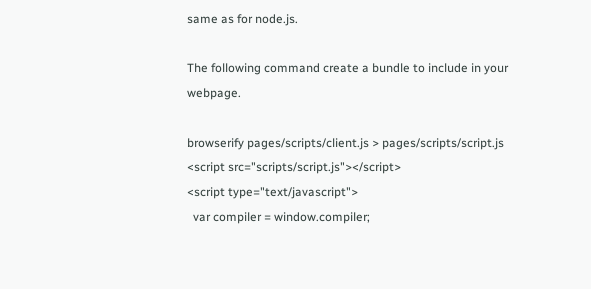same as for node.js.

The following command create a bundle to include in your webpage.

browserify pages/scripts/client.js > pages/scripts/script.js
<script src="scripts/script.js"></script>
<script type="text/javascript">
  var compiler = window.compiler;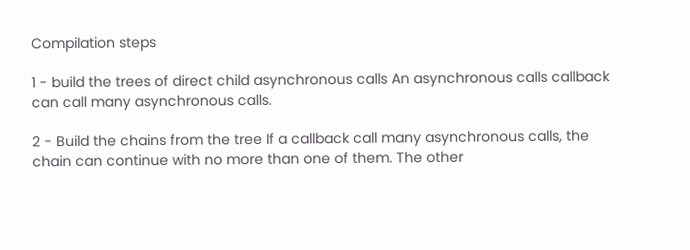Compilation steps

1 - build the trees of direct child asynchronous calls An asynchronous calls callback can call many asynchronous calls.

2 - Build the chains from the tree If a callback call many asynchronous calls, the chain can continue with no more than one of them. The other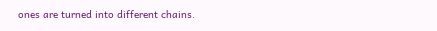ones are turned into different chains.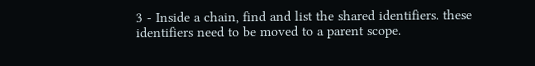3 - Inside a chain, find and list the shared identifiers. these identifiers need to be moved to a parent scope.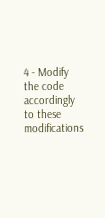4 - Modify the code accordingly to these modifications